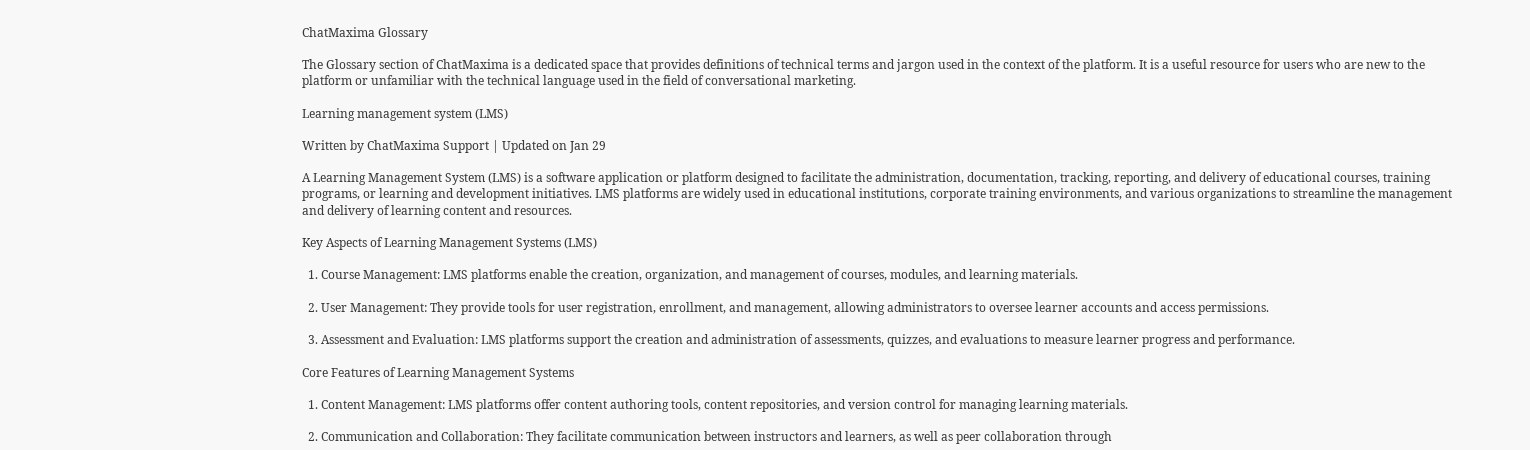ChatMaxima Glossary

The Glossary section of ChatMaxima is a dedicated space that provides definitions of technical terms and jargon used in the context of the platform. It is a useful resource for users who are new to the platform or unfamiliar with the technical language used in the field of conversational marketing.

Learning management system (LMS)

Written by ChatMaxima Support | Updated on Jan 29

A Learning Management System (LMS) is a software application or platform designed to facilitate the administration, documentation, tracking, reporting, and delivery of educational courses, training programs, or learning and development initiatives. LMS platforms are widely used in educational institutions, corporate training environments, and various organizations to streamline the management and delivery of learning content and resources.

Key Aspects of Learning Management Systems (LMS)

  1. Course Management: LMS platforms enable the creation, organization, and management of courses, modules, and learning materials.

  2. User Management: They provide tools for user registration, enrollment, and management, allowing administrators to oversee learner accounts and access permissions.

  3. Assessment and Evaluation: LMS platforms support the creation and administration of assessments, quizzes, and evaluations to measure learner progress and performance.

Core Features of Learning Management Systems

  1. Content Management: LMS platforms offer content authoring tools, content repositories, and version control for managing learning materials.

  2. Communication and Collaboration: They facilitate communication between instructors and learners, as well as peer collaboration through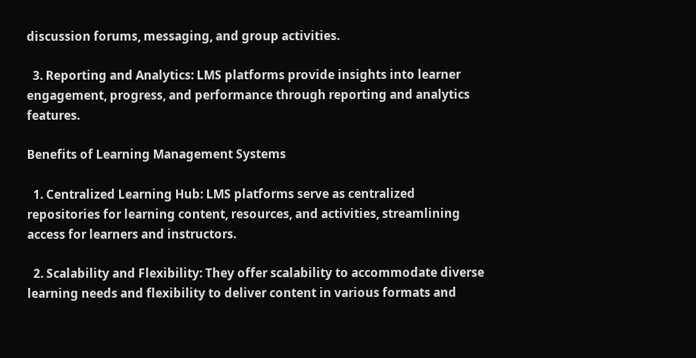discussion forums, messaging, and group activities.

  3. Reporting and Analytics: LMS platforms provide insights into learner engagement, progress, and performance through reporting and analytics features.

Benefits of Learning Management Systems

  1. Centralized Learning Hub: LMS platforms serve as centralized repositories for learning content, resources, and activities, streamlining access for learners and instructors.

  2. Scalability and Flexibility: They offer scalability to accommodate diverse learning needs and flexibility to deliver content in various formats and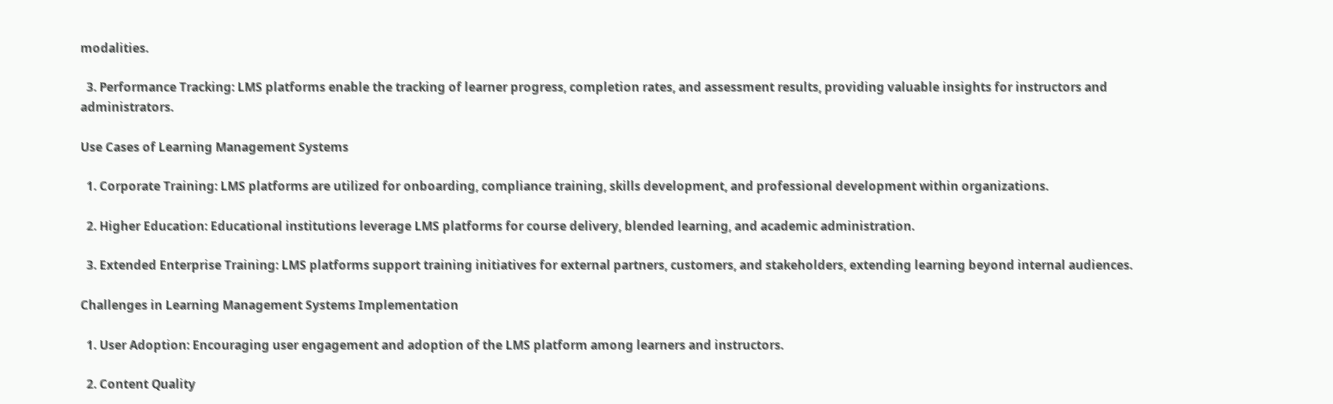modalities.

  3. Performance Tracking: LMS platforms enable the tracking of learner progress, completion rates, and assessment results, providing valuable insights for instructors and administrators.

Use Cases of Learning Management Systems

  1. Corporate Training: LMS platforms are utilized for onboarding, compliance training, skills development, and professional development within organizations.

  2. Higher Education: Educational institutions leverage LMS platforms for course delivery, blended learning, and academic administration.

  3. Extended Enterprise Training: LMS platforms support training initiatives for external partners, customers, and stakeholders, extending learning beyond internal audiences.

Challenges in Learning Management Systems Implementation

  1. User Adoption: Encouraging user engagement and adoption of the LMS platform among learners and instructors.

  2. Content Quality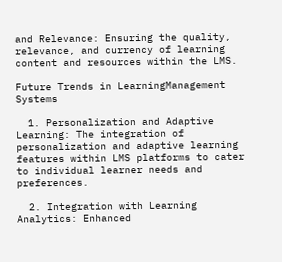and Relevance: Ensuring the quality, relevance, and currency of learning content and resources within the LMS.

Future Trends in LearningManagement Systems

  1. Personalization and Adaptive Learning: The integration of personalization and adaptive learning features within LMS platforms to cater to individual learner needs and preferences.

  2. Integration with Learning Analytics: Enhanced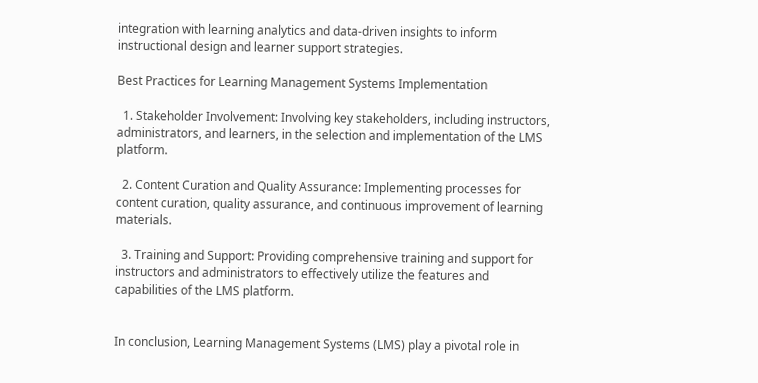integration with learning analytics and data-driven insights to inform instructional design and learner support strategies.

Best Practices for Learning Management Systems Implementation

  1. Stakeholder Involvement: Involving key stakeholders, including instructors, administrators, and learners, in the selection and implementation of the LMS platform.

  2. Content Curation and Quality Assurance: Implementing processes for content curation, quality assurance, and continuous improvement of learning materials.

  3. Training and Support: Providing comprehensive training and support for instructors and administrators to effectively utilize the features and capabilities of the LMS platform.


In conclusion, Learning Management Systems (LMS) play a pivotal role in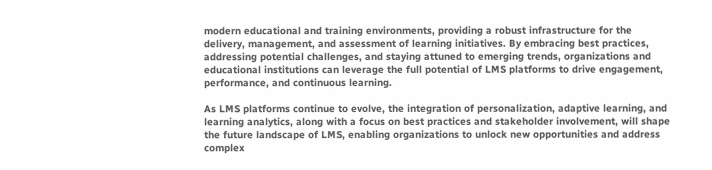modern educational and training environments, providing a robust infrastructure for the delivery, management, and assessment of learning initiatives. By embracing best practices, addressing potential challenges, and staying attuned to emerging trends, organizations and educational institutions can leverage the full potential of LMS platforms to drive engagement, performance, and continuous learning.

As LMS platforms continue to evolve, the integration of personalization, adaptive learning, and learning analytics, along with a focus on best practices and stakeholder involvement, will shape the future landscape of LMS, enabling organizations to unlock new opportunities and address complex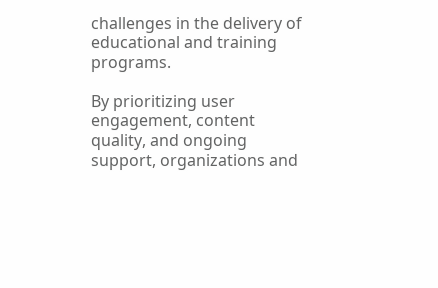challenges in the delivery of educational and training programs.

By prioritizing user engagement, content quality, and ongoing support, organizations and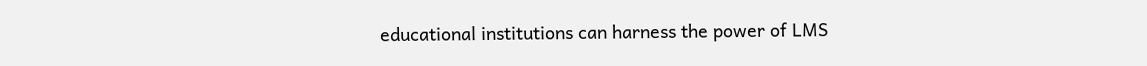educational institutions can harness the power of LMS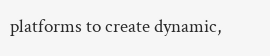platforms to create dynamic,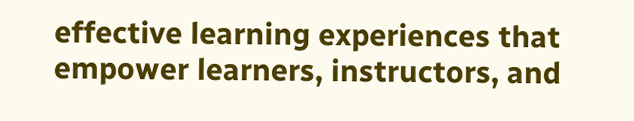effective learning experiences that empower learners, instructors, and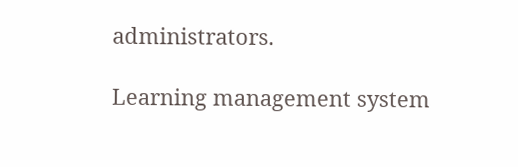administrators.

Learning management system